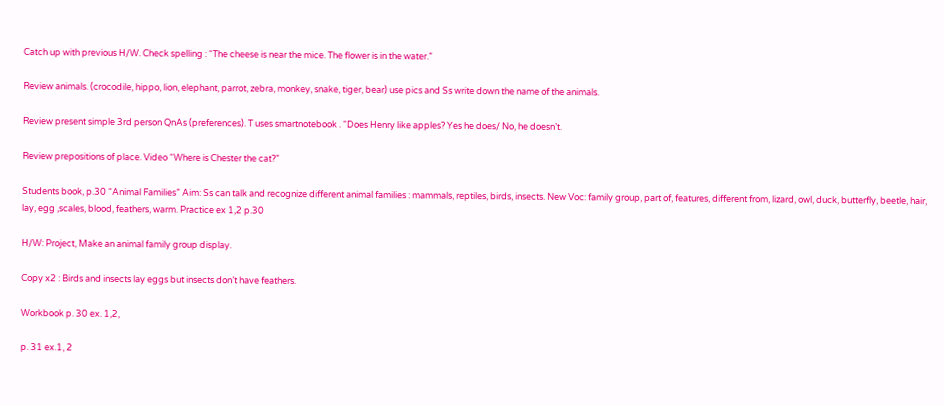Catch up with previous H/W. Check spelling : “The cheese is near the mice. The flower is in the water.”

Review animals. (crocodile, hippo, lion, elephant, parrot, zebra, monkey, snake, tiger, bear) use pics and Ss write down the name of the animals.

Review present simple 3rd person QnAs (preferences). T uses smartnotebook . “Does Henry like apples? Yes he does/ No, he doesn’t.

Review prepositions of place. Video “Where is Chester the cat?”

Students book, p.30 “Animal Families” Aim: Ss can talk and recognize different animal families : mammals, reptiles, birds, insects. New Voc: family group, part of, features, different from, lizard, owl, duck, butterfly, beetle, hair, lay, egg ,scales, blood, feathers, warm. Practice ex 1,2 p.30

H/W: Project, Make an animal family group display.

Copy x2 : Birds and insects lay eggs but insects don’t have feathers.

Workbook p. 30 ex. 1,2,

p. 31 ex.1, 2